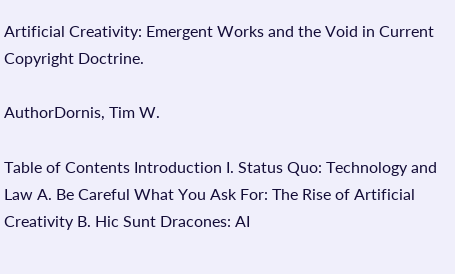Artificial Creativity: Emergent Works and the Void in Current Copyright Doctrine.

AuthorDornis, Tim W.

Table of Contents Introduction I. Status Quo: Technology and Law A. Be Careful What You Ask For: The Rise of Artificial Creativity B. Hic Sunt Dracones: AI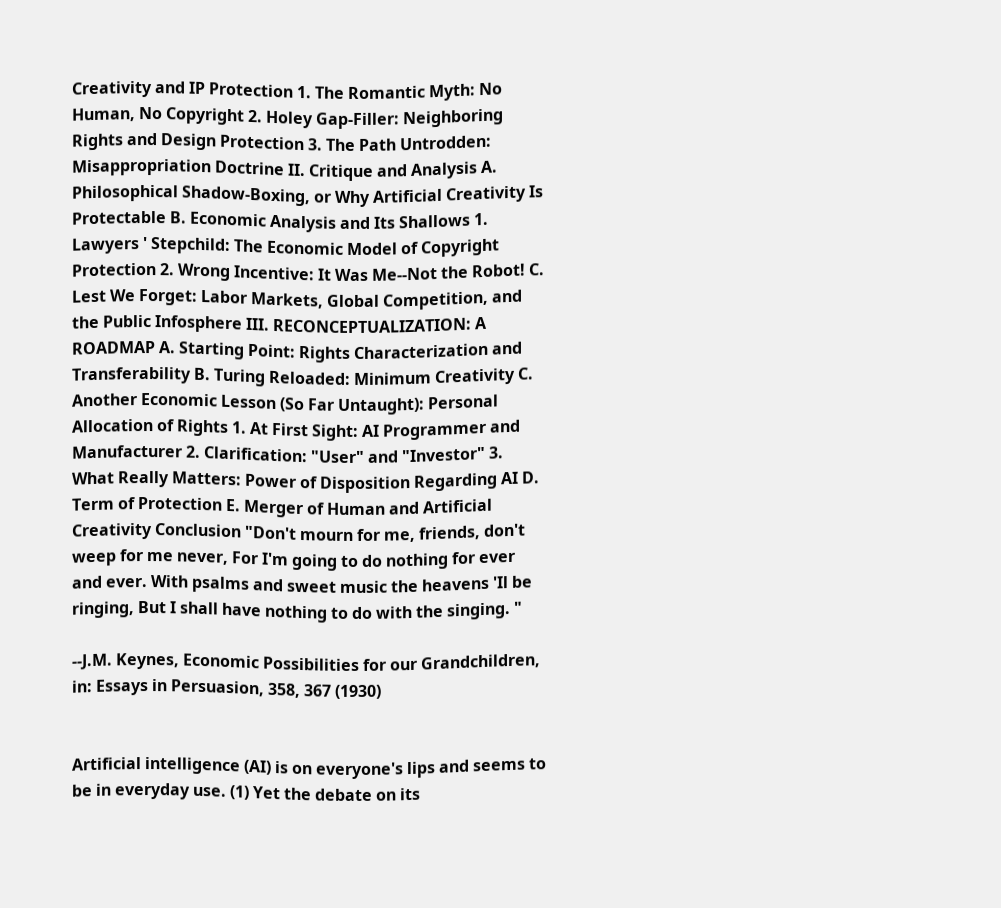Creativity and IP Protection 1. The Romantic Myth: No Human, No Copyright 2. Holey Gap-Filler: Neighboring Rights and Design Protection 3. The Path Untrodden: Misappropriation Doctrine II. Critique and Analysis A. Philosophical Shadow-Boxing, or Why Artificial Creativity Is Protectable B. Economic Analysis and Its Shallows 1. Lawyers ' Stepchild: The Economic Model of Copyright Protection 2. Wrong Incentive: It Was Me--Not the Robot! C. Lest We Forget: Labor Markets, Global Competition, and the Public Infosphere III. RECONCEPTUALIZATION: A ROADMAP A. Starting Point: Rights Characterization and Transferability B. Turing Reloaded: Minimum Creativity C. Another Economic Lesson (So Far Untaught): Personal Allocation of Rights 1. At First Sight: AI Programmer and Manufacturer 2. Clarification: "User" and "Investor" 3. What Really Matters: Power of Disposition Regarding AI D. Term of Protection E. Merger of Human and Artificial Creativity Conclusion "Don't mourn for me, friends, don't weep for me never, For I'm going to do nothing for ever and ever. With psalms and sweet music the heavens 'Il be ringing, But I shall have nothing to do with the singing. "

--J.M. Keynes, Economic Possibilities for our Grandchildren, in: Essays in Persuasion, 358, 367 (1930)


Artificial intelligence (AI) is on everyone's lips and seems to be in everyday use. (1) Yet the debate on its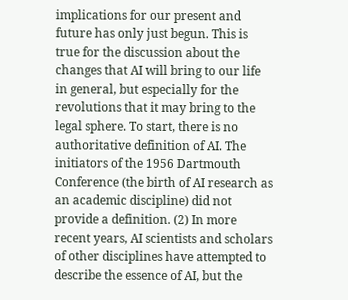implications for our present and future has only just begun. This is true for the discussion about the changes that AI will bring to our life in general, but especially for the revolutions that it may bring to the legal sphere. To start, there is no authoritative definition of AI. The initiators of the 1956 Dartmouth Conference (the birth of AI research as an academic discipline) did not provide a definition. (2) In more recent years, AI scientists and scholars of other disciplines have attempted to describe the essence of AI, but the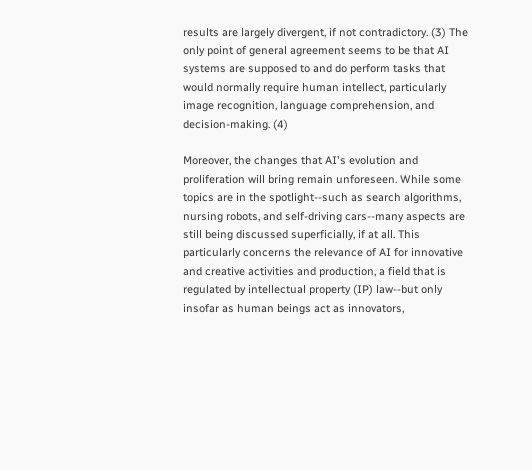results are largely divergent, if not contradictory. (3) The only point of general agreement seems to be that AI systems are supposed to and do perform tasks that would normally require human intellect, particularly image recognition, language comprehension, and decision-making. (4)

Moreover, the changes that AI's evolution and proliferation will bring remain unforeseen. While some topics are in the spotlight--such as search algorithms, nursing robots, and self-driving cars--many aspects are still being discussed superficially, if at all. This particularly concerns the relevance of AI for innovative and creative activities and production, a field that is regulated by intellectual property (IP) law--but only insofar as human beings act as innovators,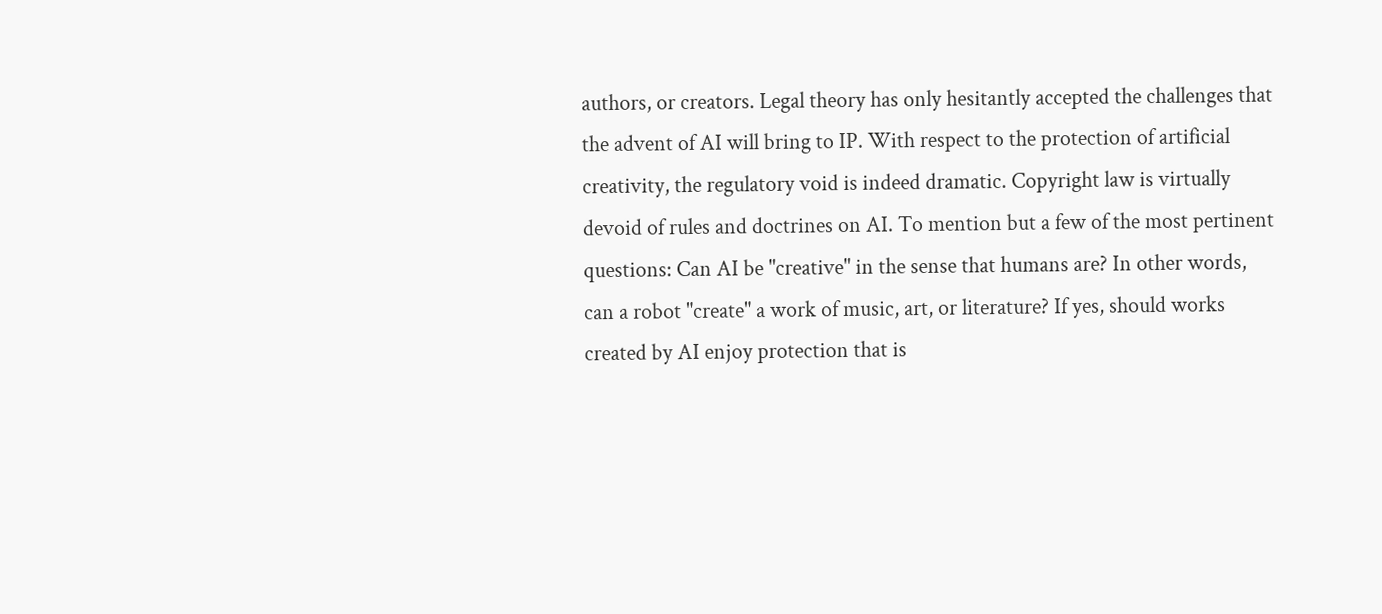authors, or creators. Legal theory has only hesitantly accepted the challenges that the advent of AI will bring to IP. With respect to the protection of artificial creativity, the regulatory void is indeed dramatic. Copyright law is virtually devoid of rules and doctrines on AI. To mention but a few of the most pertinent questions: Can AI be "creative" in the sense that humans are? In other words, can a robot "create" a work of music, art, or literature? If yes, should works created by AI enjoy protection that is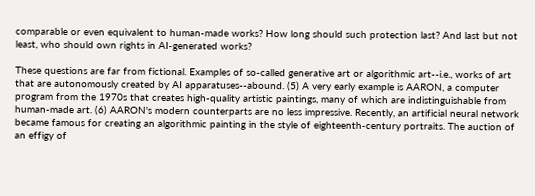comparable or even equivalent to human-made works? How long should such protection last? And last but not least, who should own rights in AI-generated works?

These questions are far from fictional. Examples of so-called generative art or algorithmic art--i.e., works of art that are autonomously created by AI apparatuses--abound. (5) A very early example is AARON, a computer program from the 1970s that creates high-quality artistic paintings, many of which are indistinguishable from human-made art. (6) AARON's modern counterparts are no less impressive. Recently, an artificial neural network became famous for creating an algorithmic painting in the style of eighteenth-century portraits. The auction of an effigy of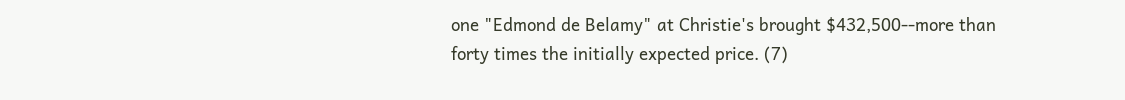one "Edmond de Belamy" at Christie's brought $432,500--more than forty times the initially expected price. (7)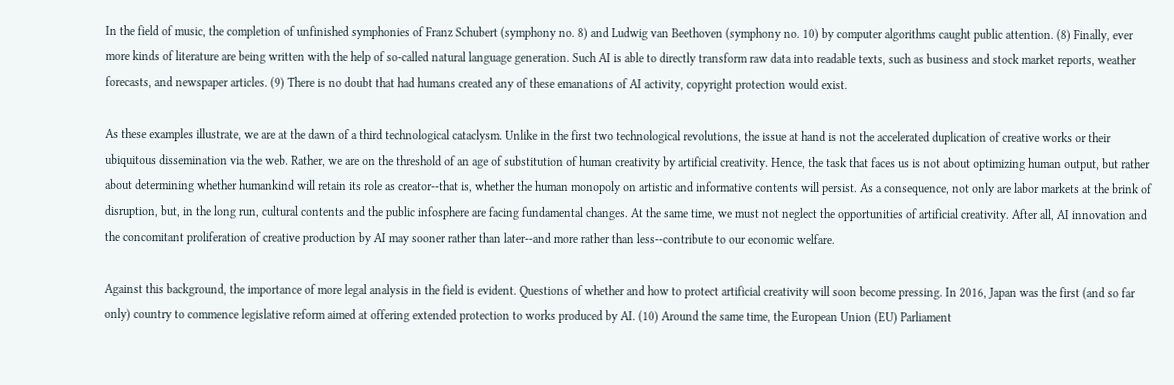In the field of music, the completion of unfinished symphonies of Franz Schubert (symphony no. 8) and Ludwig van Beethoven (symphony no. 10) by computer algorithms caught public attention. (8) Finally, ever more kinds of literature are being written with the help of so-called natural language generation. Such AI is able to directly transform raw data into readable texts, such as business and stock market reports, weather forecasts, and newspaper articles. (9) There is no doubt that had humans created any of these emanations of AI activity, copyright protection would exist.

As these examples illustrate, we are at the dawn of a third technological cataclysm. Unlike in the first two technological revolutions, the issue at hand is not the accelerated duplication of creative works or their ubiquitous dissemination via the web. Rather, we are on the threshold of an age of substitution of human creativity by artificial creativity. Hence, the task that faces us is not about optimizing human output, but rather about determining whether humankind will retain its role as creator--that is, whether the human monopoly on artistic and informative contents will persist. As a consequence, not only are labor markets at the brink of disruption, but, in the long run, cultural contents and the public infosphere are facing fundamental changes. At the same time, we must not neglect the opportunities of artificial creativity. After all, AI innovation and the concomitant proliferation of creative production by AI may sooner rather than later--and more rather than less--contribute to our economic welfare.

Against this background, the importance of more legal analysis in the field is evident. Questions of whether and how to protect artificial creativity will soon become pressing. In 2016, Japan was the first (and so far only) country to commence legislative reform aimed at offering extended protection to works produced by AI. (10) Around the same time, the European Union (EU) Parliament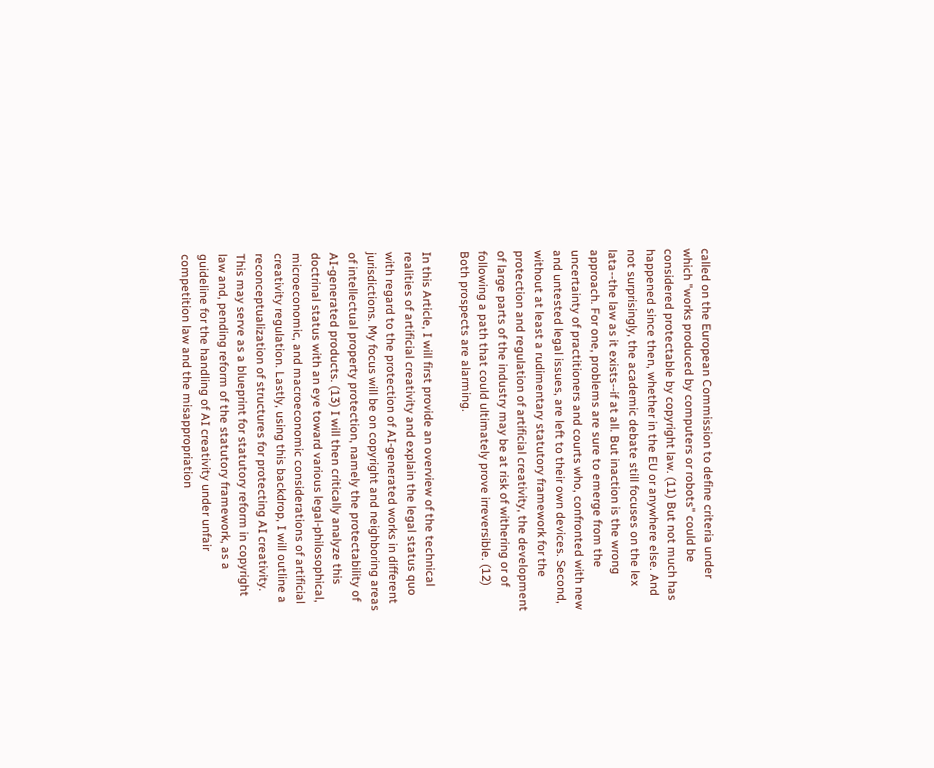called on the European Commission to define criteria under which "works produced by computers or robots" could be considered protectable by copyright law. (11) But not much has happened since then, whether in the EU or anywhere else. And not surprisingly, the academic debate still focuses on the lex lata--the law as it exists--if at all. But inaction is the wrong approach. For one, problems are sure to emerge from the uncertainty of practitioners and courts who, confronted with new and untested legal issues, are left to their own devices. Second, without at least a rudimentary statutory framework for the protection and regulation of artificial creativity, the development of large parts of the industry may be at risk of withering or of following a path that could ultimately prove irreversible. (12) Both prospects are alarming.

In this Article, I will first provide an overview of the technical realities of artificial creativity and explain the legal status quo with regard to the protection of AI-generated works in different jurisdictions. My focus will be on copyright and neighboring areas of intellectual property protection, namely the protectability of AI-generated products. (13) I will then critically analyze this doctrinal status with an eye toward various legal-philosophical, microeconomic, and macroeconomic considerations of artificial creativity regulation. Lastly, using this backdrop, I will outline a reconceptualization of structures for protecting AI creativity. This may serve as a blueprint for statutory reform in copyright law and, pending reform of the statutory framework, as a guideline for the handling of AI creativity under unfair competition law and the misappropriation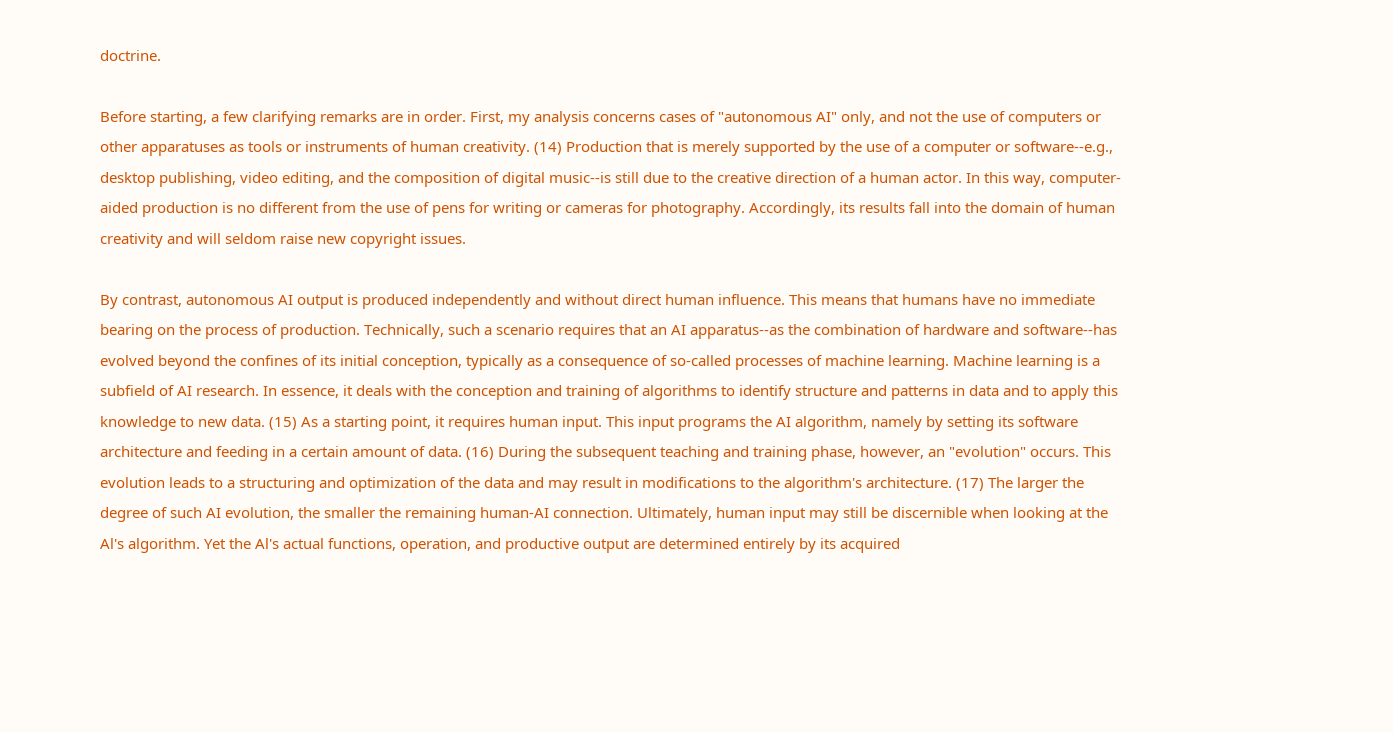doctrine.

Before starting, a few clarifying remarks are in order. First, my analysis concerns cases of "autonomous AI" only, and not the use of computers or other apparatuses as tools or instruments of human creativity. (14) Production that is merely supported by the use of a computer or software--e.g., desktop publishing, video editing, and the composition of digital music--is still due to the creative direction of a human actor. In this way, computer-aided production is no different from the use of pens for writing or cameras for photography. Accordingly, its results fall into the domain of human creativity and will seldom raise new copyright issues.

By contrast, autonomous AI output is produced independently and without direct human influence. This means that humans have no immediate bearing on the process of production. Technically, such a scenario requires that an AI apparatus--as the combination of hardware and software--has evolved beyond the confines of its initial conception, typically as a consequence of so-called processes of machine learning. Machine learning is a subfield of AI research. In essence, it deals with the conception and training of algorithms to identify structure and patterns in data and to apply this knowledge to new data. (15) As a starting point, it requires human input. This input programs the AI algorithm, namely by setting its software architecture and feeding in a certain amount of data. (16) During the subsequent teaching and training phase, however, an "evolution" occurs. This evolution leads to a structuring and optimization of the data and may result in modifications to the algorithm's architecture. (17) The larger the degree of such AI evolution, the smaller the remaining human-AI connection. Ultimately, human input may still be discernible when looking at the Al's algorithm. Yet the Al's actual functions, operation, and productive output are determined entirely by its acquired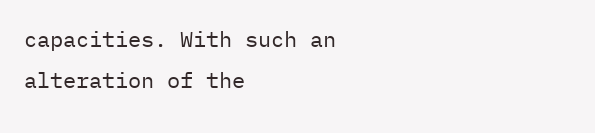capacities. With such an alteration of the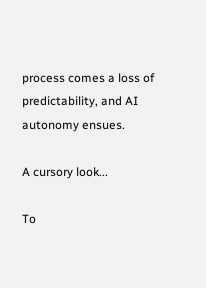process comes a loss of predictability, and AI autonomy ensues.

A cursory look...

To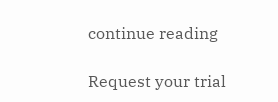continue reading

Request your trial